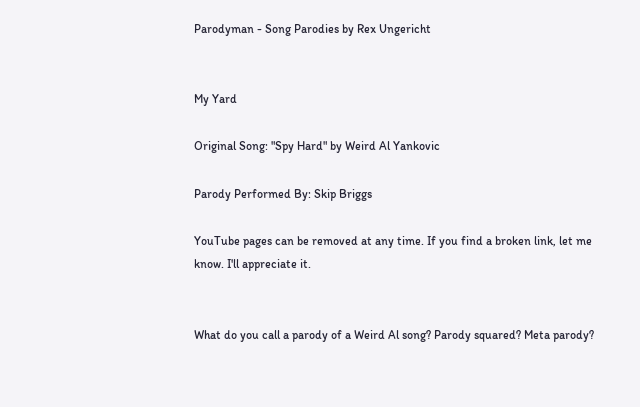Parodyman - Song Parodies by Rex Ungericht


My Yard

Original Song: "Spy Hard" by Weird Al Yankovic

Parody Performed By: Skip Briggs

YouTube pages can be removed at any time. If you find a broken link, let me know. I'll appreciate it.


What do you call a parody of a Weird Al song? Parody squared? Meta parody?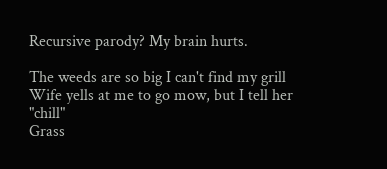Recursive parody? My brain hurts.

The weeds are so big I can't find my grill
Wife yells at me to go mow, but I tell her "chill"
Grass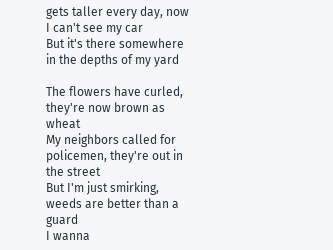gets taller every day, now I can't see my car
But it's there somewhere in the depths of my yard

The flowers have curled, they're now brown as wheat
My neighbors called for policemen, they're out in the street
But I'm just smirking, weeds are better than a guard
I wanna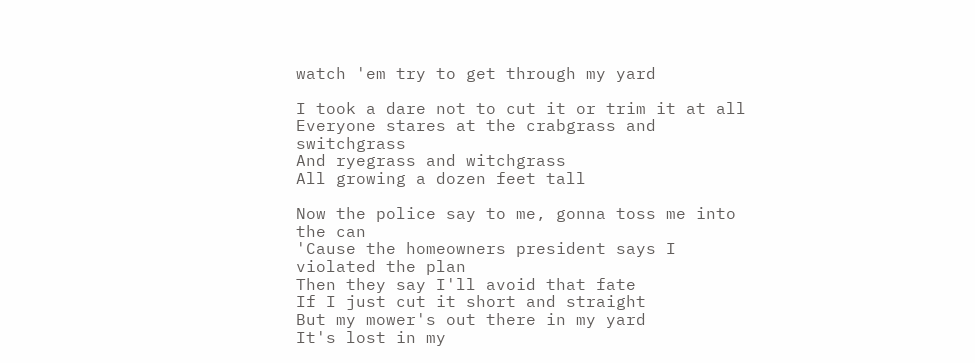watch 'em try to get through my yard

I took a dare not to cut it or trim it at all
Everyone stares at the crabgrass and switchgrass
And ryegrass and witchgrass
All growing a dozen feet tall

Now the police say to me, gonna toss me into the can
'Cause the homeowners president says I violated the plan
Then they say I'll avoid that fate
If I just cut it short and straight
But my mower's out there in my yard
It's lost in my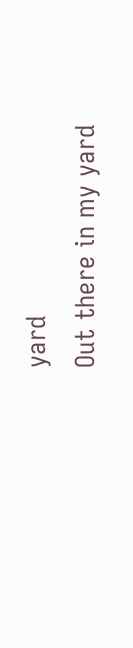yard
Out there in my yard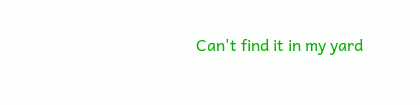Can't find it in my yard